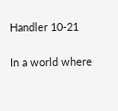Handler 10-21

In a world where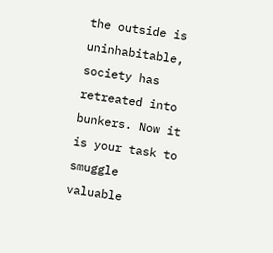the outside is uninhabitable, society has retreated into bunkers. Now it is your task to smuggle valuable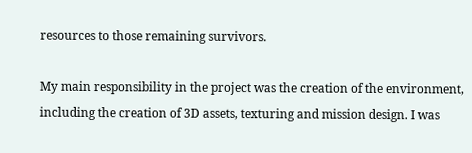resources to those remaining survivors.

My main responsibility in the project was the creation of the environment, including the creation of 3D assets, texturing and mission design. I was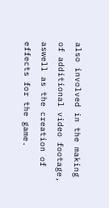also involved in the making of additional video footage, aswell as the creation of effects for the game.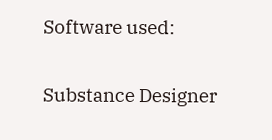Software used:

Substance Designer